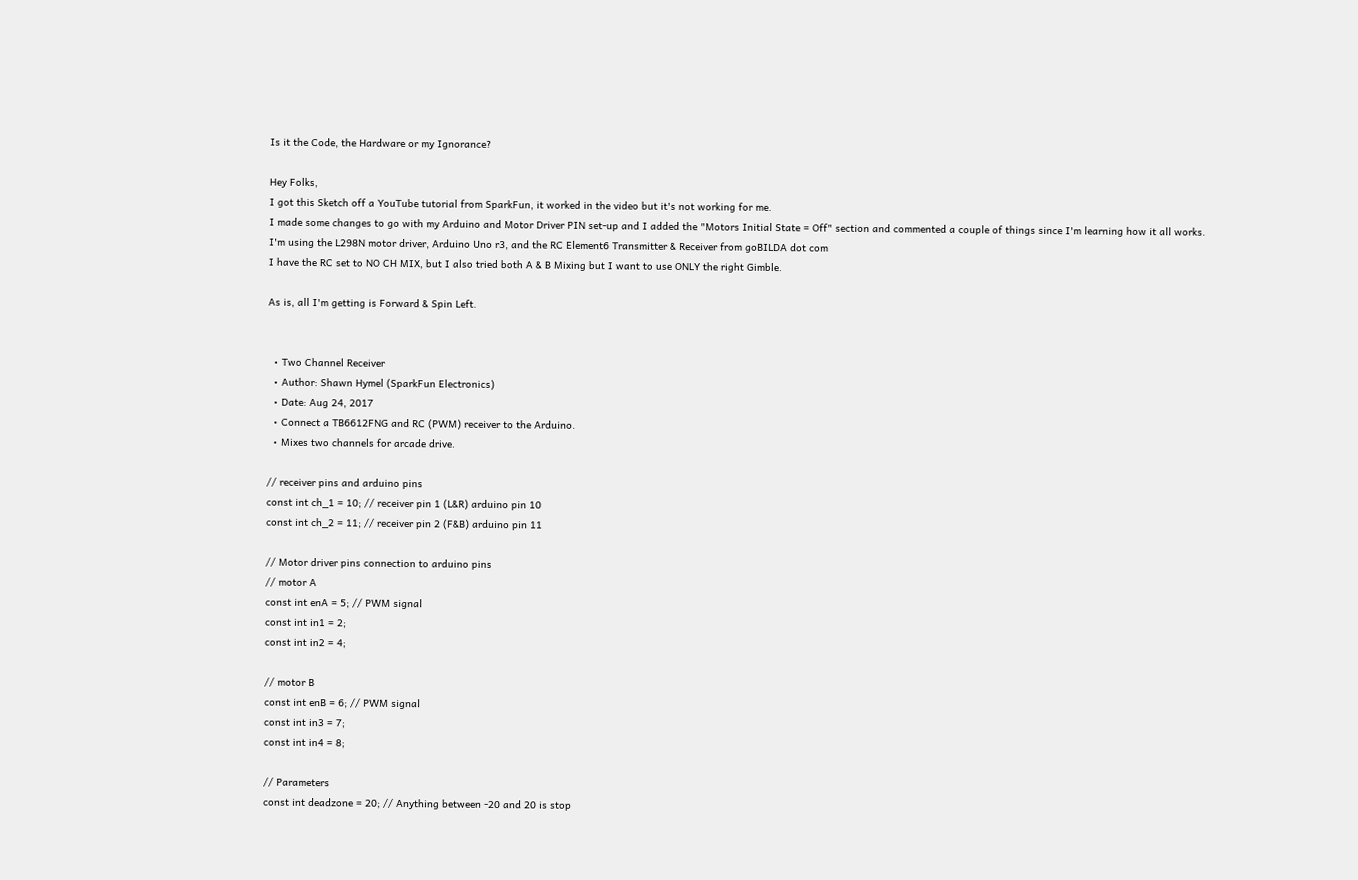Is it the Code, the Hardware or my Ignorance?

Hey Folks,
I got this Sketch off a YouTube tutorial from SparkFun, it worked in the video but it's not working for me.
I made some changes to go with my Arduino and Motor Driver PIN set-up and I added the "Motors Initial State = Off" section and commented a couple of things since I'm learning how it all works.
I'm using the L298N motor driver, Arduino Uno r3, and the RC Element6 Transmitter & Receiver from goBILDA dot com
I have the RC set to NO CH MIX, but I also tried both A & B Mixing but I want to use ONLY the right Gimble.

As is, all I'm getting is Forward & Spin Left.


  • Two Channel Receiver
  • Author: Shawn Hymel (SparkFun Electronics)
  • Date: Aug 24, 2017
  • Connect a TB6612FNG and RC (PWM) receiver to the Arduino.
  • Mixes two channels for arcade drive.

// receiver pins and arduino pins
const int ch_1 = 10; // receiver pin 1 (L&R) arduino pin 10
const int ch_2 = 11; // receiver pin 2 (F&B) arduino pin 11

// Motor driver pins connection to arduino pins
// motor A
const int enA = 5; // PWM signal
const int in1 = 2;
const int in2 = 4;

// motor B
const int enB = 6; // PWM signal
const int in3 = 7;
const int in4 = 8;

// Parameters
const int deadzone = 20; // Anything between -20 and 20 is stop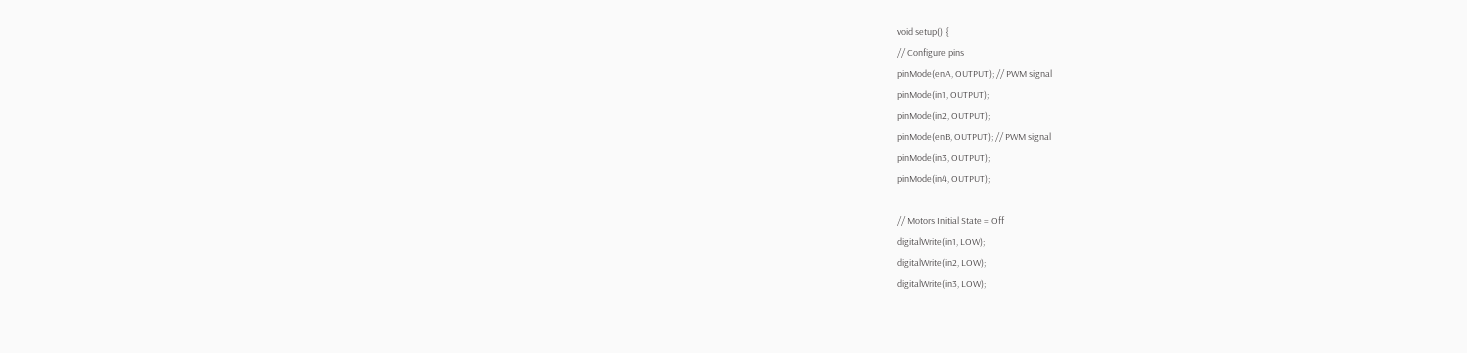void setup() {
// Configure pins
pinMode(enA, OUTPUT); // PWM signal
pinMode(in1, OUTPUT);
pinMode(in2, OUTPUT);
pinMode(enB, OUTPUT); // PWM signal
pinMode(in3, OUTPUT);
pinMode(in4, OUTPUT);

// Motors Initial State = Off
digitalWrite(in1, LOW);
digitalWrite(in2, LOW);
digitalWrite(in3, LOW);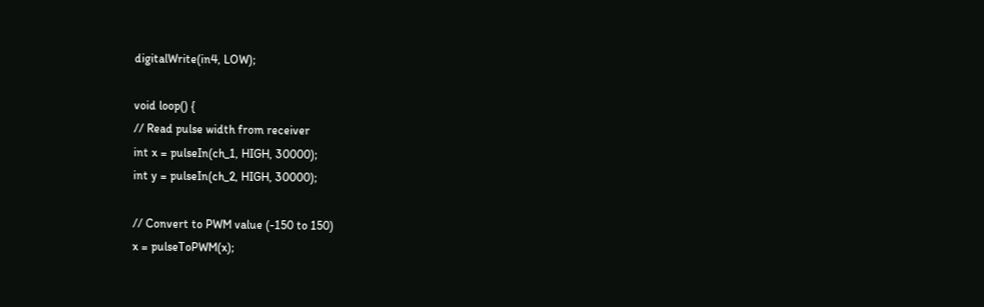digitalWrite(in4, LOW);

void loop() {
// Read pulse width from receiver
int x = pulseIn(ch_1, HIGH, 30000);
int y = pulseIn(ch_2, HIGH, 30000);

// Convert to PWM value (-150 to 150)
x = pulseToPWM(x);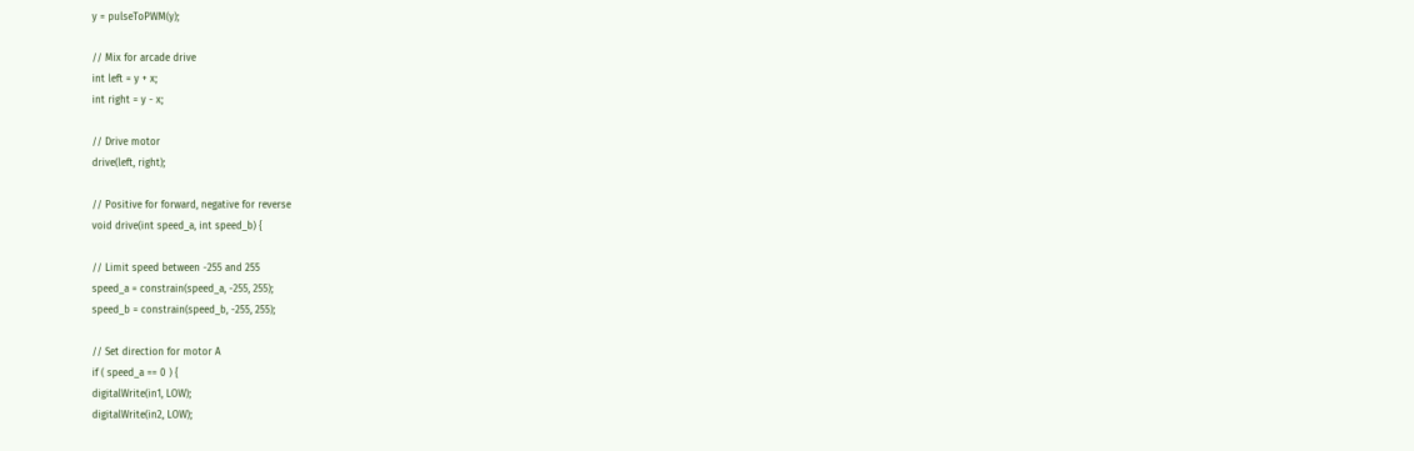y = pulseToPWM(y);

// Mix for arcade drive
int left = y + x;
int right = y - x;

// Drive motor
drive(left, right);

// Positive for forward, negative for reverse
void drive(int speed_a, int speed_b) {

// Limit speed between -255 and 255
speed_a = constrain(speed_a, -255, 255);
speed_b = constrain(speed_b, -255, 255);

// Set direction for motor A
if ( speed_a == 0 ) {
digitalWrite(in1, LOW);
digitalWrite(in2, LOW);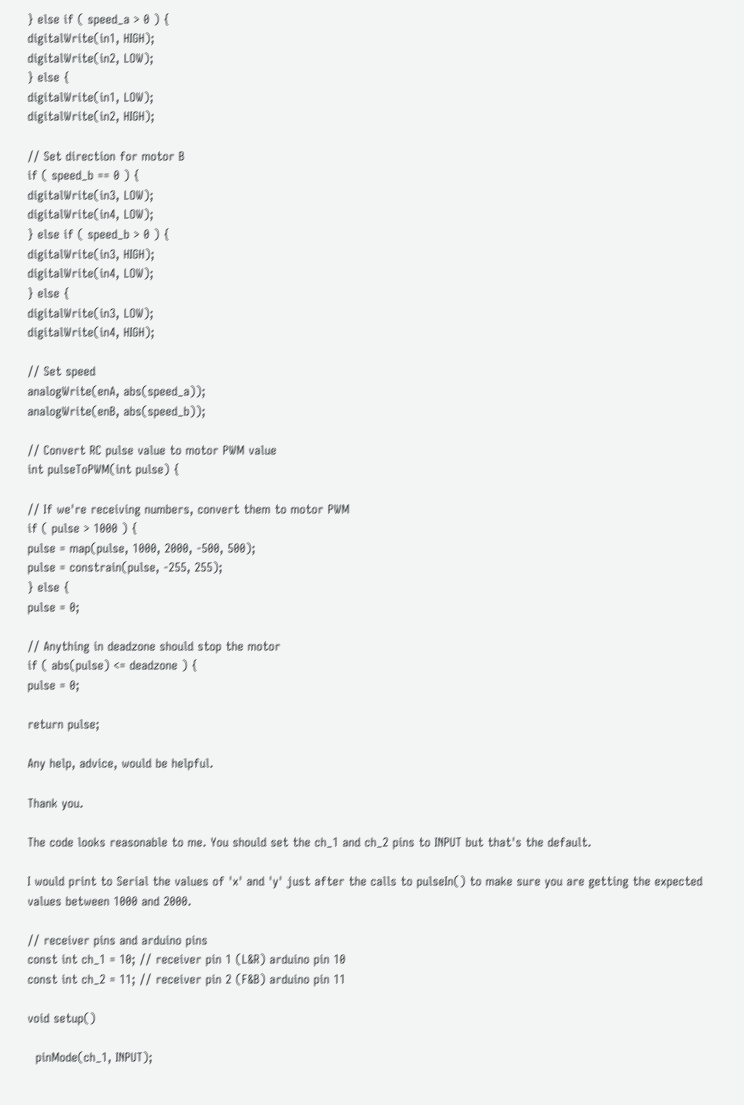} else if ( speed_a > 0 ) {
digitalWrite(in1, HIGH);
digitalWrite(in2, LOW);
} else {
digitalWrite(in1, LOW);
digitalWrite(in2, HIGH);

// Set direction for motor B
if ( speed_b == 0 ) {
digitalWrite(in3, LOW);
digitalWrite(in4, LOW);
} else if ( speed_b > 0 ) {
digitalWrite(in3, HIGH);
digitalWrite(in4, LOW);
} else {
digitalWrite(in3, LOW);
digitalWrite(in4, HIGH);

// Set speed
analogWrite(enA, abs(speed_a));
analogWrite(enB, abs(speed_b));

// Convert RC pulse value to motor PWM value
int pulseToPWM(int pulse) {

// If we're receiving numbers, convert them to motor PWM
if ( pulse > 1000 ) {
pulse = map(pulse, 1000, 2000, -500, 500);
pulse = constrain(pulse, -255, 255);
} else {
pulse = 0;

// Anything in deadzone should stop the motor
if ( abs(pulse) <= deadzone ) {
pulse = 0;

return pulse;

Any help, advice, would be helpful.

Thank you.

The code looks reasonable to me. You should set the ch_1 and ch_2 pins to INPUT but that's the default.

I would print to Serial the values of 'x' and 'y' just after the calls to pulseIn() to make sure you are getting the expected values between 1000 and 2000.

// receiver pins and arduino pins
const int ch_1 = 10; // receiver pin 1 (L&R) arduino pin 10
const int ch_2 = 11; // receiver pin 2 (F&B) arduino pin 11

void setup()

  pinMode(ch_1, INPUT);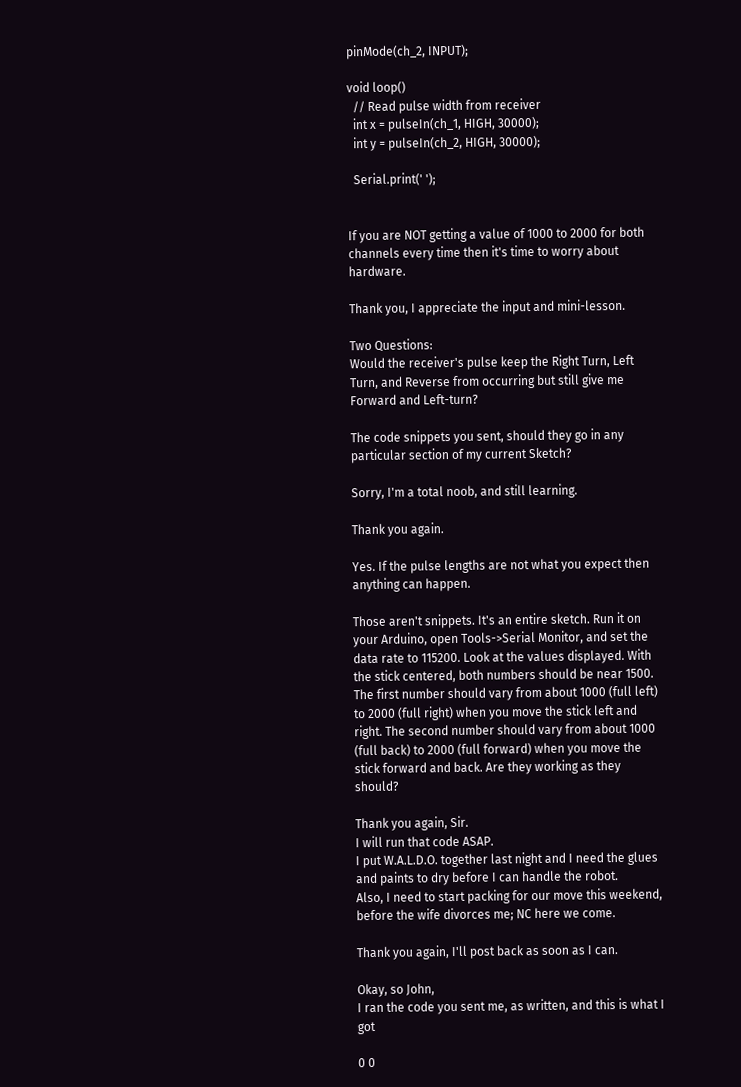pinMode(ch_2, INPUT);

void loop()
  // Read pulse width from receiver
  int x = pulseIn(ch_1, HIGH, 30000);
  int y = pulseIn(ch_2, HIGH, 30000);

  Serial.print(' ');


If you are NOT getting a value of 1000 to 2000 for both channels every time then it's time to worry about hardware.

Thank you, I appreciate the input and mini-lesson.

Two Questions:
Would the receiver's pulse keep the Right Turn, Left Turn, and Reverse from occurring but still give me Forward and Left-turn?

The code snippets you sent, should they go in any particular section of my current Sketch?

Sorry, I'm a total noob, and still learning.

Thank you again.

Yes. If the pulse lengths are not what you expect then anything can happen.

Those aren't snippets. It's an entire sketch. Run it on your Arduino, open Tools->Serial Monitor, and set the data rate to 115200. Look at the values displayed. With the stick centered, both numbers should be near 1500. The first number should vary from about 1000 (full left) to 2000 (full right) when you move the stick left and right. The second number should vary from about 1000 (full back) to 2000 (full forward) when you move the stick forward and back. Are they working as they should?

Thank you again, Sir.
I will run that code ASAP.
I put W.A.L.D.O. together last night and I need the glues and paints to dry before I can handle the robot.
Also, I need to start packing for our move this weekend, before the wife divorces me; NC here we come.

Thank you again, I'll post back as soon as I can.

Okay, so John,
I ran the code you sent me, as written, and this is what I got

0 0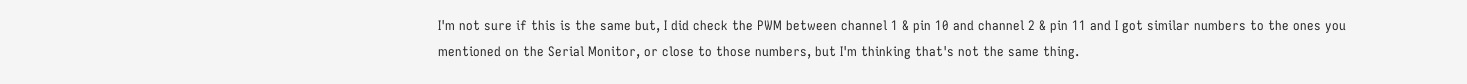I'm not sure if this is the same but, I did check the PWM between channel 1 & pin 10 and channel 2 & pin 11 and I got similar numbers to the ones you mentioned on the Serial Monitor, or close to those numbers, but I'm thinking that's not the same thing.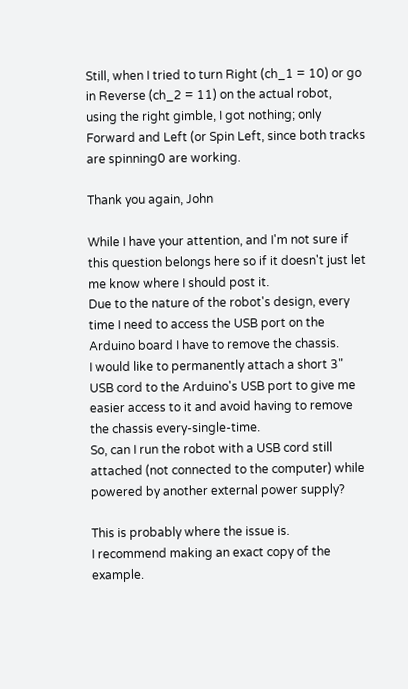Still, when I tried to turn Right (ch_1 = 10) or go in Reverse (ch_2 = 11) on the actual robot, using the right gimble, I got nothing; only Forward and Left (or Spin Left, since both tracks are spinning0 are working.

Thank you again, John

While I have your attention, and I'm not sure if this question belongs here so if it doesn't just let me know where I should post it.
Due to the nature of the robot's design, every time I need to access the USB port on the Arduino board I have to remove the chassis.
I would like to permanently attach a short 3" USB cord to the Arduino's USB port to give me easier access to it and avoid having to remove the chassis every-single-time.
So, can I run the robot with a USB cord still attached (not connected to the computer) while powered by another external power supply?

This is probably where the issue is.
I recommend making an exact copy of the example.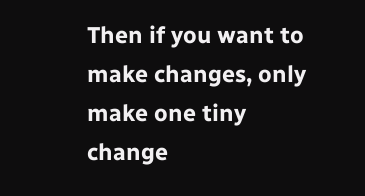Then if you want to make changes, only make one tiny change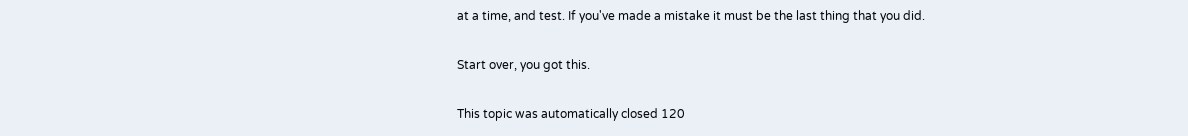at a time, and test. If you've made a mistake it must be the last thing that you did.

Start over, you got this.

This topic was automatically closed 120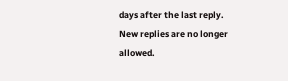days after the last reply. New replies are no longer allowed.